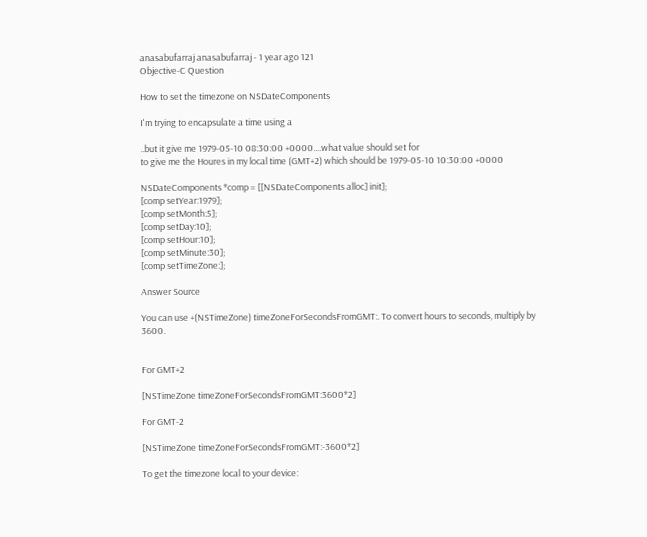anasabufarraj anasabufarraj - 1 year ago 121
Objective-C Question

How to set the timezone on NSDateComponents

I'm trying to encapsulate a time using a

..but it give me 1979-05-10 08:30:00 +0000....what value should set for
to give me the Houres in my local time (GMT+2) which should be 1979-05-10 10:30:00 +0000

NSDateComponents *comp = [[NSDateComponents alloc] init];
[comp setYear:1979];
[comp setMonth:5];
[comp setDay:10];
[comp setHour:10];
[comp setMinute:30];
[comp setTimeZone:];

Answer Source

You can use +(NSTimeZone) timeZoneForSecondsFromGMT:. To convert hours to seconds, multiply by 3600.


For GMT+2

[NSTimeZone timeZoneForSecondsFromGMT:3600*2]

For GMT-2

[NSTimeZone timeZoneForSecondsFromGMT:-3600*2]

To get the timezone local to your device: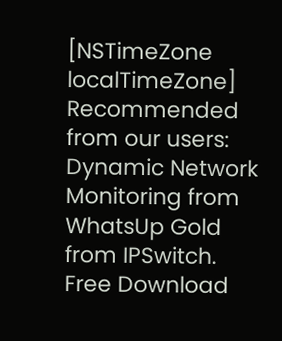[NSTimeZone localTimeZone]
Recommended from our users: Dynamic Network Monitoring from WhatsUp Gold from IPSwitch. Free Download